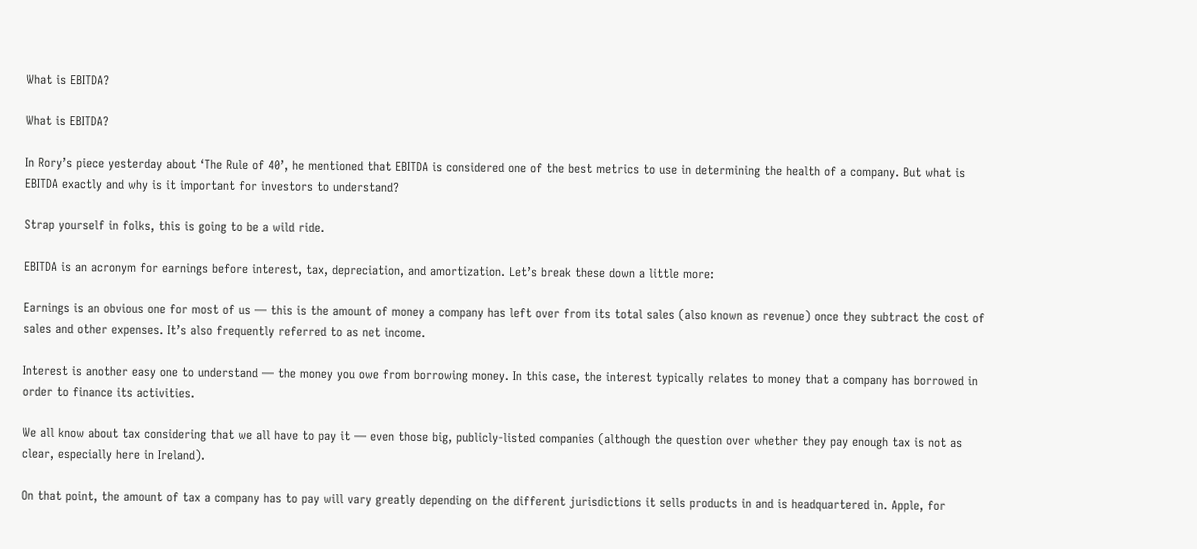What is EBITDA?

What is EBITDA?

In Rory’s piece yesterday about ‘The Rule of 40’, he mentioned that EBITDA is considered one of the best metrics to use in determining the health of a company. But what is EBITDA exactly and why is it important for investors to understand?

Strap yourself in folks, this is going to be a wild ride.

EBITDA is an acronym for earnings before interest, tax, depreciation, and amortization. Let’s break these down a little more:

Earnings is an obvious one for most of us — this is the amount of money a company has left over from its total sales (also known as revenue) once they subtract the cost of sales and other expenses. It’s also frequently referred to as net income.

Interest is another easy one to understand — the money you owe from borrowing money. In this case, the interest typically relates to money that a company has borrowed in order to finance its activities.

We all know about tax considering that we all have to pay it — even those big, publicly-listed companies (although the question over whether they pay enough tax is not as clear, especially here in Ireland).

On that point, the amount of tax a company has to pay will vary greatly depending on the different jurisdictions it sells products in and is headquartered in. Apple, for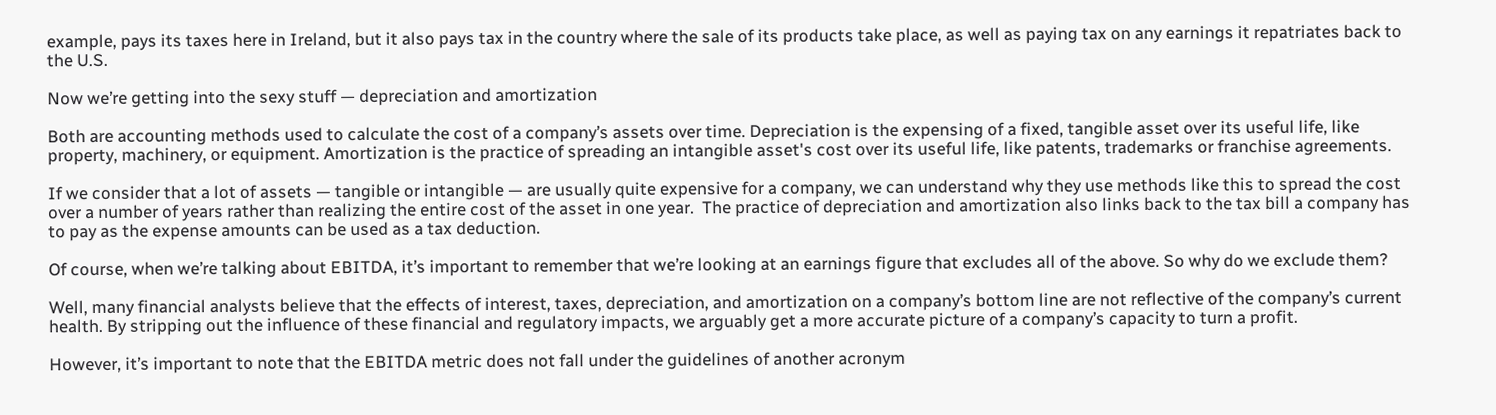example, pays its taxes here in Ireland, but it also pays tax in the country where the sale of its products take place, as well as paying tax on any earnings it repatriates back to the U.S.

Now we’re getting into the sexy stuff — depreciation and amortization

Both are accounting methods used to calculate the cost of a company’s assets over time. Depreciation is the expensing of a fixed, tangible asset over its useful life, like property, machinery, or equipment. Amortization is the practice of spreading an intangible asset's cost over its useful life, like patents, trademarks or franchise agreements.

If we consider that a lot of assets — tangible or intangible — are usually quite expensive for a company, we can understand why they use methods like this to spread the cost over a number of years rather than realizing the entire cost of the asset in one year.  The practice of depreciation and amortization also links back to the tax bill a company has to pay as the expense amounts can be used as a tax deduction.

Of course, when we’re talking about EBITDA, it’s important to remember that we’re looking at an earnings figure that excludes all of the above. So why do we exclude them?

Well, many financial analysts believe that the effects of interest, taxes, depreciation, and amortization on a company’s bottom line are not reflective of the company’s current health. By stripping out the influence of these financial and regulatory impacts, we arguably get a more accurate picture of a company’s capacity to turn a profit.

However, it’s important to note that the EBITDA metric does not fall under the guidelines of another acronym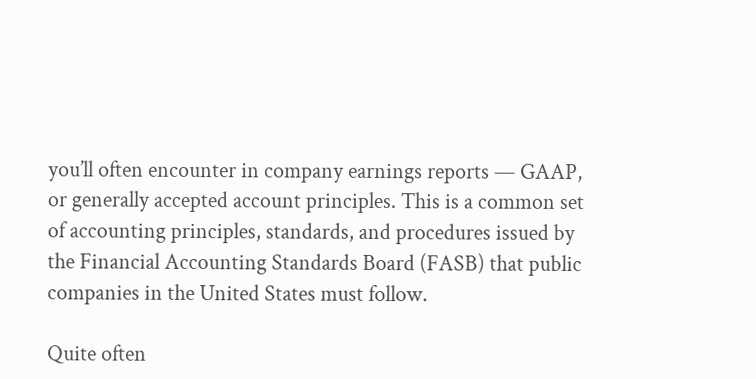you’ll often encounter in company earnings reports — GAAP, or generally accepted account principles. This is a common set of accounting principles, standards, and procedures issued by the Financial Accounting Standards Board (FASB) that public companies in the United States must follow.

Quite often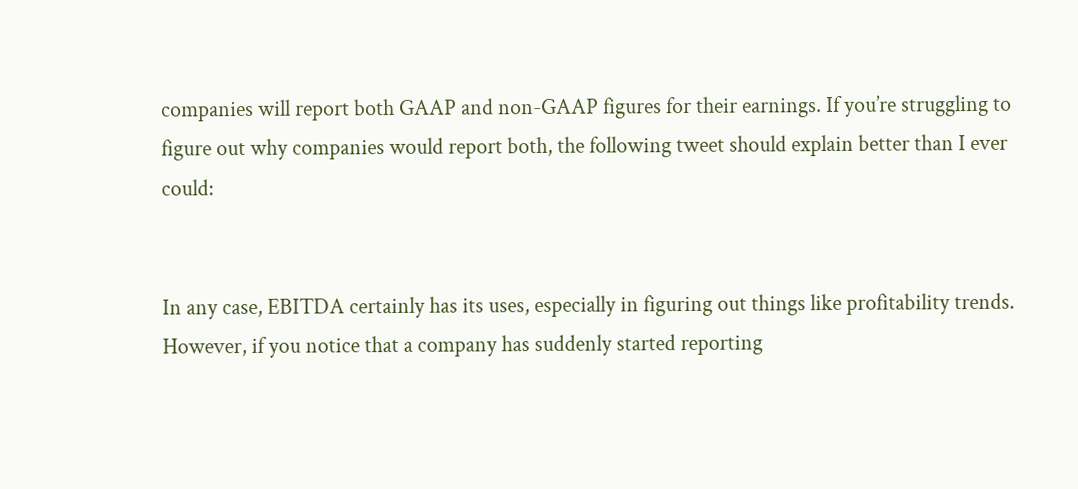companies will report both GAAP and non-GAAP figures for their earnings. If you’re struggling to figure out why companies would report both, the following tweet should explain better than I ever could:


In any case, EBITDA certainly has its uses, especially in figuring out things like profitability trends. However, if you notice that a company has suddenly started reporting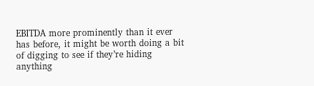EBITDA more prominently than it ever has before, it might be worth doing a bit of digging to see if they’re hiding anything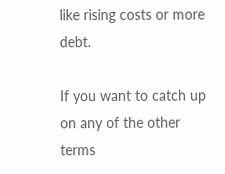like rising costs or more debt.

If you want to catch up on any of the other terms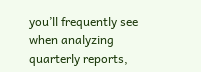you’ll frequently see when analyzing quarterly reports,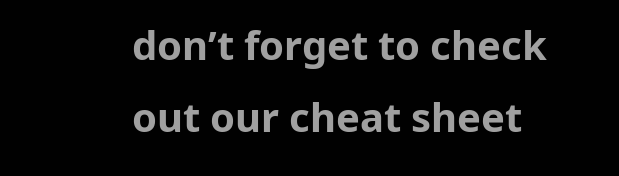don’t forget to check out our cheat sheet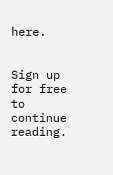here.


Sign up for free to continue reading.